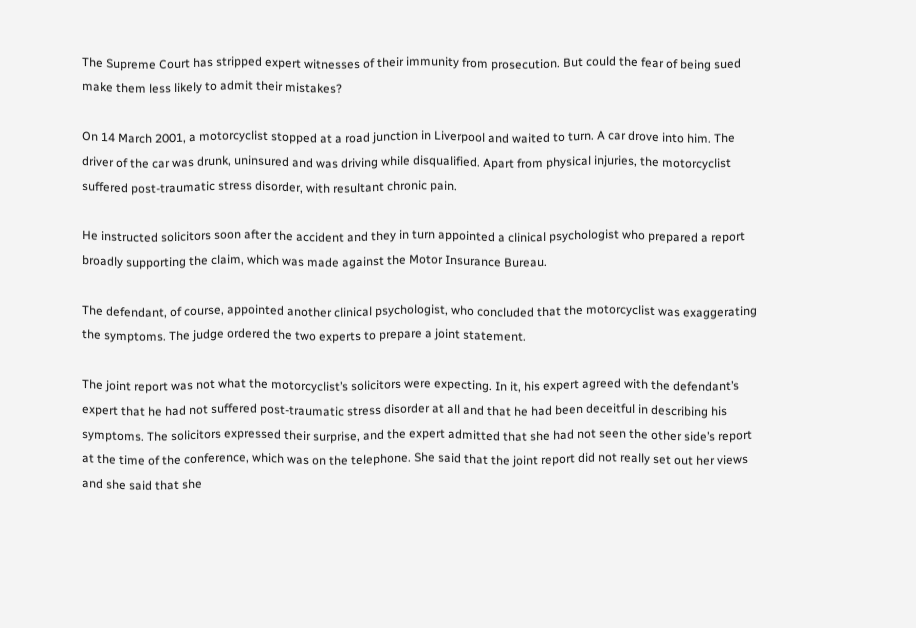The Supreme Court has stripped expert witnesses of their immunity from prosecution. But could the fear of being sued make them less likely to admit their mistakes?

On 14 March 2001, a motorcyclist stopped at a road junction in Liverpool and waited to turn. A car drove into him. The driver of the car was drunk, uninsured and was driving while disqualified. Apart from physical injuries, the motorcyclist suffered post-traumatic stress disorder, with resultant chronic pain.

He instructed solicitors soon after the accident and they in turn appointed a clinical psychologist who prepared a report broadly supporting the claim, which was made against the Motor Insurance Bureau.

The defendant, of course, appointed another clinical psychologist, who concluded that the motorcyclist was exaggerating the symptoms. The judge ordered the two experts to prepare a joint statement.

The joint report was not what the motorcyclist’s solicitors were expecting. In it, his expert agreed with the defendant’s expert that he had not suffered post-traumatic stress disorder at all and that he had been deceitful in describing his symptoms. The solicitors expressed their surprise, and the expert admitted that she had not seen the other side’s report at the time of the conference, which was on the telephone. She said that the joint report did not really set out her views and she said that she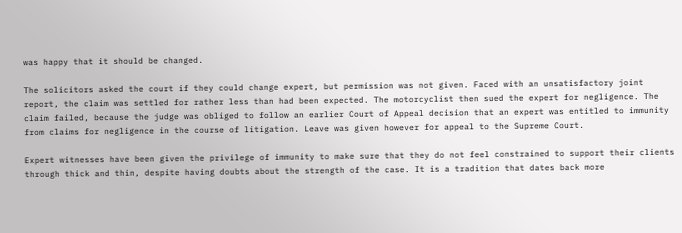was happy that it should be changed.

The solicitors asked the court if they could change expert, but permission was not given. Faced with an unsatisfactory joint report, the claim was settled for rather less than had been expected. The motorcyclist then sued the expert for negligence. The claim failed, because the judge was obliged to follow an earlier Court of Appeal decision that an expert was entitled to immunity from claims for negligence in the course of litigation. Leave was given however for appeal to the Supreme Court.

Expert witnesses have been given the privilege of immunity to make sure that they do not feel constrained to support their clients through thick and thin, despite having doubts about the strength of the case. It is a tradition that dates back more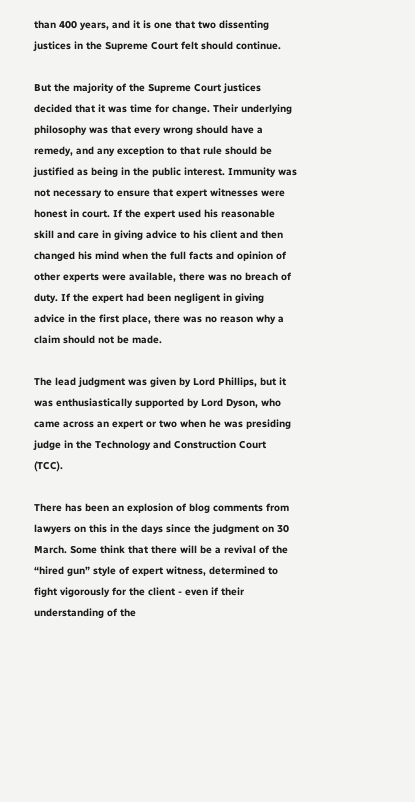than 400 years, and it is one that two dissenting justices in the Supreme Court felt should continue.

But the majority of the Supreme Court justices decided that it was time for change. Their underlying philosophy was that every wrong should have a remedy, and any exception to that rule should be justified as being in the public interest. Immunity was not necessary to ensure that expert witnesses were honest in court. If the expert used his reasonable skill and care in giving advice to his client and then changed his mind when the full facts and opinion of other experts were available, there was no breach of duty. If the expert had been negligent in giving advice in the first place, there was no reason why a claim should not be made.

The lead judgment was given by Lord Phillips, but it was enthusiastically supported by Lord Dyson, who came across an expert or two when he was presiding judge in the Technology and Construction Court (TCC).

There has been an explosion of blog comments from lawyers on this in the days since the judgment on 30 March. Some think that there will be a revival of the “hired gun” style of expert witness, determined to fight vigorously for the client - even if their understanding of the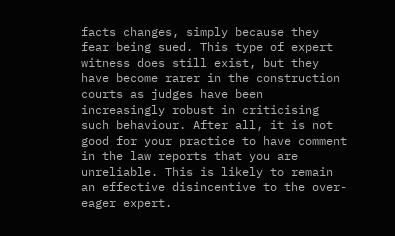facts changes, simply because they fear being sued. This type of expert witness does still exist, but they have become rarer in the construction courts as judges have been increasingly robust in criticising such behaviour. After all, it is not good for your practice to have comment in the law reports that you are unreliable. This is likely to remain an effective disincentive to the over-eager expert.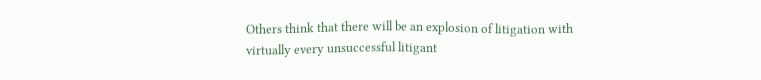Others think that there will be an explosion of litigation with virtually every unsuccessful litigant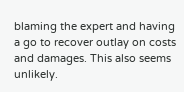blaming the expert and having a go to recover outlay on costs and damages. This also seems unlikely.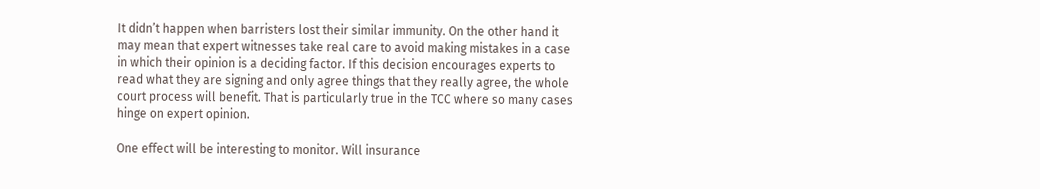It didn’t happen when barristers lost their similar immunity. On the other hand it may mean that expert witnesses take real care to avoid making mistakes in a case in which their opinion is a deciding factor. If this decision encourages experts to read what they are signing and only agree things that they really agree, the whole court process will benefit. That is particularly true in the TCC where so many cases hinge on expert opinion.

One effect will be interesting to monitor. Will insurance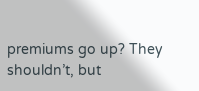premiums go up? They shouldn’t, but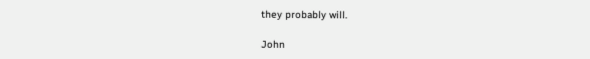they probably will.

John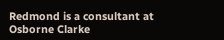Redmond is a consultant at Osborne Clarke